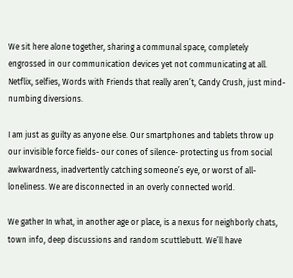We sit here alone together, sharing a communal space, completely engrossed in our communication devices yet not communicating at all. Netflix, selfies, Words with Friends that really aren’t, Candy Crush, just mind-numbing diversions.

I am just as guilty as anyone else. Our smartphones and tablets throw up our invisible force fields- our cones of silence- protecting us from social awkwardness, inadvertently catching someone’s eye, or worst of all- loneliness. We are disconnected in an overly connected world.

We gather In what, in another age or place, is a nexus for neighborly chats, town info, deep discussions and random scuttlebutt. We’ll have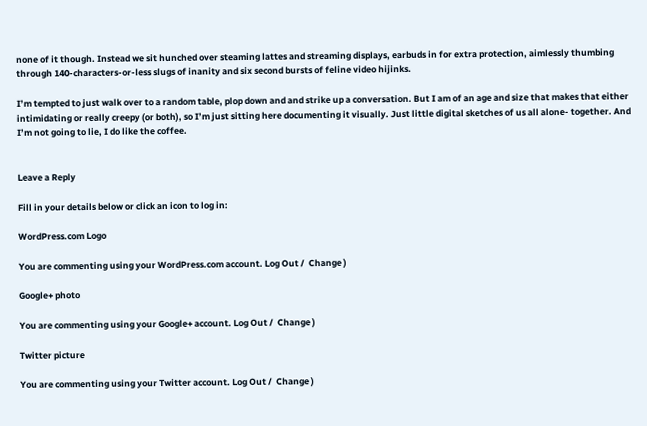none of it though. Instead we sit hunched over steaming lattes and streaming displays, earbuds in for extra protection, aimlessly thumbing through 140-characters-or-less slugs of inanity and six second bursts of feline video hijinks.

I’m tempted to just walk over to a random table, plop down and and strike up a conversation. But I am of an age and size that makes that either intimidating or really creepy (or both), so I’m just sitting here documenting it visually. Just little digital sketches of us all alone- together. And I’m not going to lie, I do like the coffee.


Leave a Reply

Fill in your details below or click an icon to log in:

WordPress.com Logo

You are commenting using your WordPress.com account. Log Out /  Change )

Google+ photo

You are commenting using your Google+ account. Log Out /  Change )

Twitter picture

You are commenting using your Twitter account. Log Out /  Change )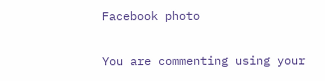Facebook photo

You are commenting using your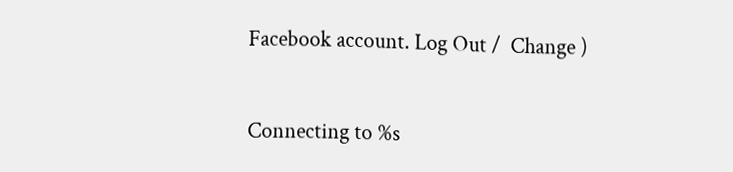Facebook account. Log Out /  Change )


Connecting to %s